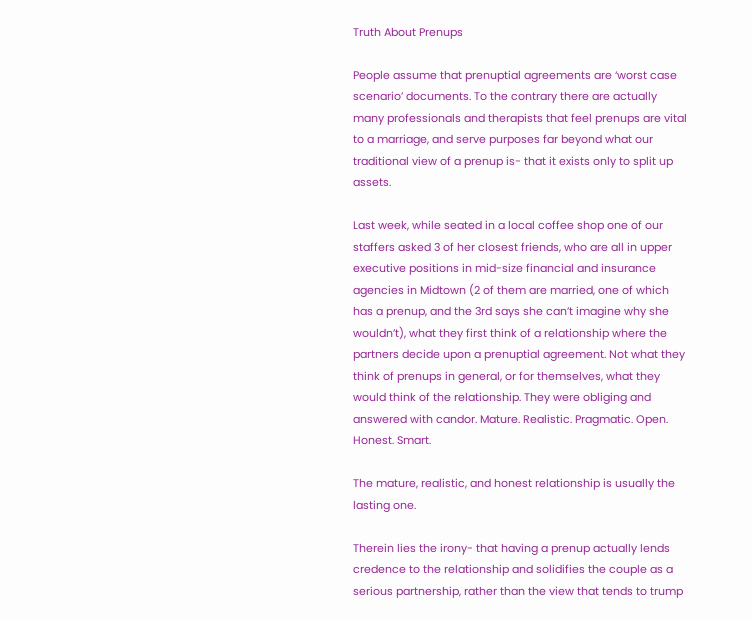Truth About Prenups

People assume that prenuptial agreements are ‘worst case scenario’ documents. To the contrary there are actually many professionals and therapists that feel prenups are vital to a marriage, and serve purposes far beyond what our traditional view of a prenup is- that it exists only to split up assets.

Last week, while seated in a local coffee shop one of our staffers asked 3 of her closest friends, who are all in upper executive positions in mid-size financial and insurance agencies in Midtown (2 of them are married, one of which has a prenup, and the 3rd says she can’t imagine why she wouldn’t), what they first think of a relationship where the partners decide upon a prenuptial agreement. Not what they think of prenups in general, or for themselves, what they would think of the relationship. They were obliging and answered with candor. Mature. Realistic. Pragmatic. Open. Honest. Smart.

The mature, realistic, and honest relationship is usually the lasting one.

Therein lies the irony- that having a prenup actually lends credence to the relationship and solidifies the couple as a serious partnership, rather than the view that tends to trump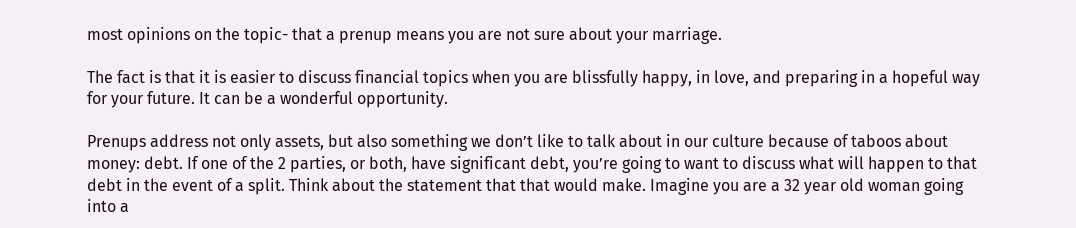most opinions on the topic- that a prenup means you are not sure about your marriage.

The fact is that it is easier to discuss financial topics when you are blissfully happy, in love, and preparing in a hopeful way for your future. It can be a wonderful opportunity.

Prenups address not only assets, but also something we don’t like to talk about in our culture because of taboos about money: debt. If one of the 2 parties, or both, have significant debt, you’re going to want to discuss what will happen to that debt in the event of a split. Think about the statement that that would make. Imagine you are a 32 year old woman going into a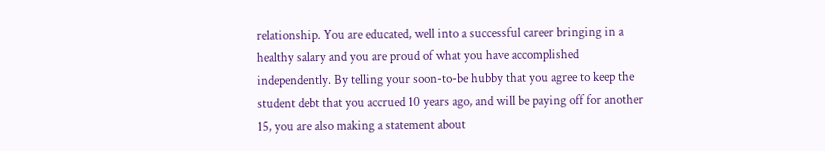relationship. You are educated, well into a successful career bringing in a healthy salary and you are proud of what you have accomplished independently. By telling your soon-to-be hubby that you agree to keep the student debt that you accrued 10 years ago, and will be paying off for another 15, you are also making a statement about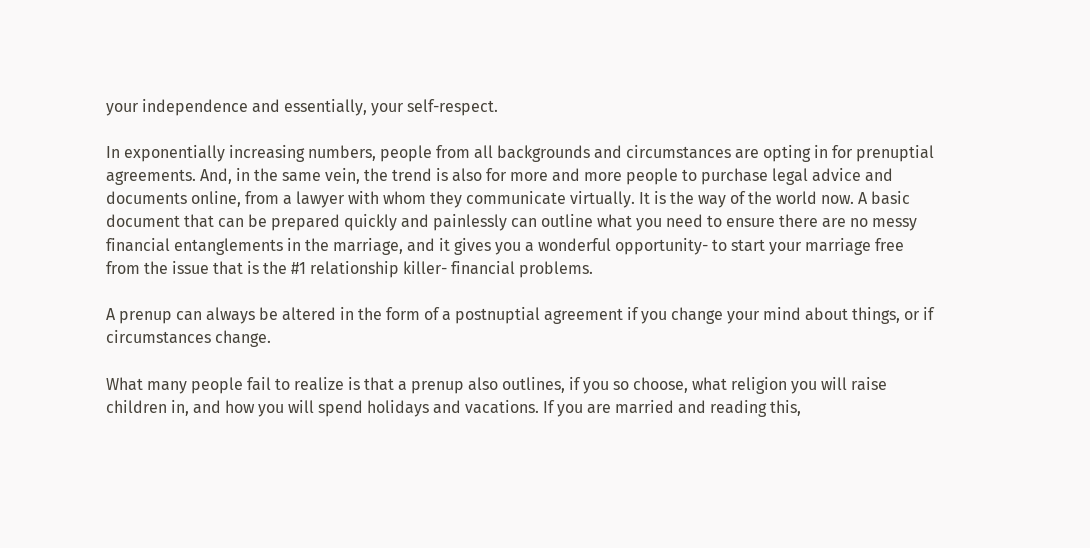your independence and essentially, your self-respect.

In exponentially increasing numbers, people from all backgrounds and circumstances are opting in for prenuptial agreements. And, in the same vein, the trend is also for more and more people to purchase legal advice and documents online, from a lawyer with whom they communicate virtually. It is the way of the world now. A basic document that can be prepared quickly and painlessly can outline what you need to ensure there are no messy financial entanglements in the marriage, and it gives you a wonderful opportunity- to start your marriage free from the issue that is the #1 relationship killer- financial problems.

A prenup can always be altered in the form of a postnuptial agreement if you change your mind about things, or if circumstances change.

What many people fail to realize is that a prenup also outlines, if you so choose, what religion you will raise children in, and how you will spend holidays and vacations. If you are married and reading this,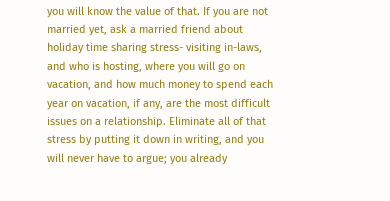you will know the value of that. If you are not married yet, ask a married friend about holiday time sharing stress- visiting in-laws, and who is hosting, where you will go on vacation, and how much money to spend each year on vacation, if any, are the most difficult issues on a relationship. Eliminate all of that stress by putting it down in writing, and you will never have to argue; you already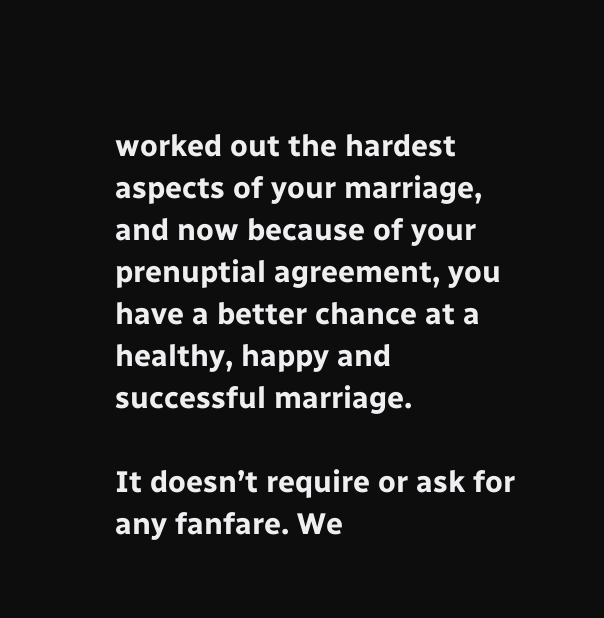worked out the hardest aspects of your marriage, and now because of your prenuptial agreement, you have a better chance at a healthy, happy and successful marriage.

It doesn’t require or ask for any fanfare. We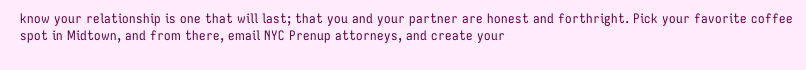know your relationship is one that will last; that you and your partner are honest and forthright. Pick your favorite coffee spot in Midtown, and from there, email NYC Prenup attorneys, and create your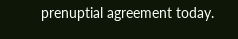prenuptial agreement today.